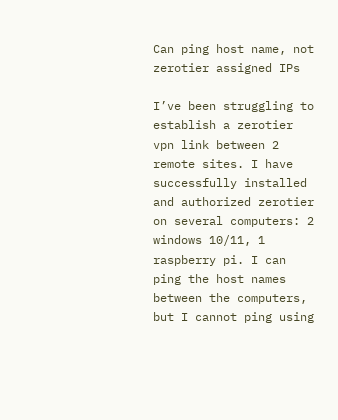Can ping host name, not zerotier assigned IPs

I’ve been struggling to establish a zerotier vpn link between 2 remote sites. I have successfully installed and authorized zerotier on several computers: 2 windows 10/11, 1 raspberry pi. I can ping the host names between the computers, but I cannot ping using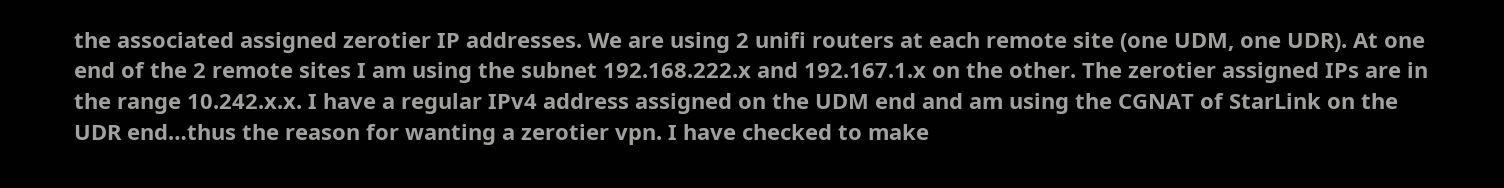the associated assigned zerotier IP addresses. We are using 2 unifi routers at each remote site (one UDM, one UDR). At one end of the 2 remote sites I am using the subnet 192.168.222.x and 192.167.1.x on the other. The zerotier assigned IPs are in the range 10.242.x.x. I have a regular IPv4 address assigned on the UDM end and am using the CGNAT of StarLink on the UDR end…thus the reason for wanting a zerotier vpn. I have checked to make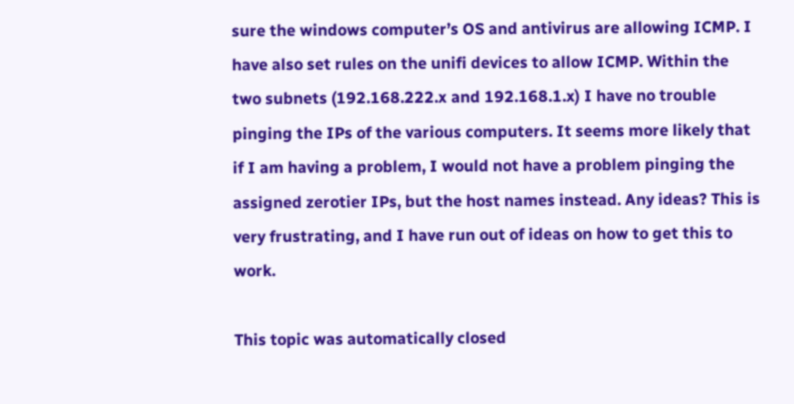sure the windows computer’s OS and antivirus are allowing ICMP. I have also set rules on the unifi devices to allow ICMP. Within the two subnets (192.168.222.x and 192.168.1.x) I have no trouble pinging the IPs of the various computers. It seems more likely that if I am having a problem, I would not have a problem pinging the assigned zerotier IPs, but the host names instead. Any ideas? This is very frustrating, and I have run out of ideas on how to get this to work.

This topic was automatically closed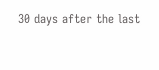30 days after the last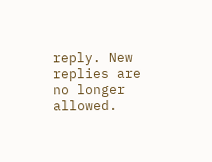reply. New replies are no longer allowed.